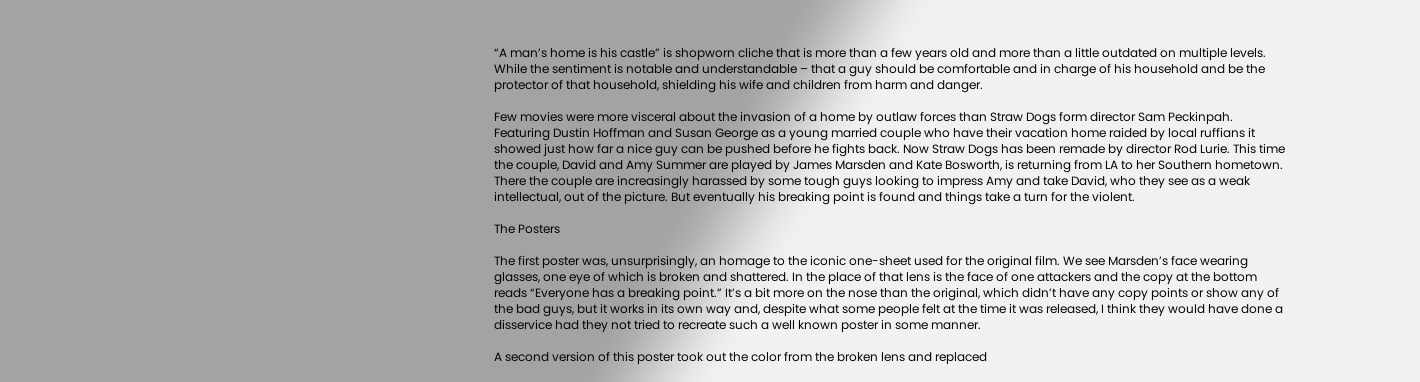“A man’s home is his castle” is shopworn cliche that is more than a few years old and more than a little outdated on multiple levels. While the sentiment is notable and understandable – that a guy should be comfortable and in charge of his household and be the protector of that household, shielding his wife and children from harm and danger.

Few movies were more visceral about the invasion of a home by outlaw forces than Straw Dogs form director Sam Peckinpah. Featuring Dustin Hoffman and Susan George as a young married couple who have their vacation home raided by local ruffians it showed just how far a nice guy can be pushed before he fights back. Now Straw Dogs has been remade by director Rod Lurie. This time the couple, David and Amy Summer are played by James Marsden and Kate Bosworth, is returning from LA to her Southern hometown. There the couple are increasingly harassed by some tough guys looking to impress Amy and take David, who they see as a weak intellectual, out of the picture. But eventually his breaking point is found and things take a turn for the violent.

The Posters

The first poster was, unsurprisingly, an homage to the iconic one-sheet used for the original film. We see Marsden’s face wearing glasses, one eye of which is broken and shattered. In the place of that lens is the face of one attackers and the copy at the bottom reads “Everyone has a breaking point.” It’s a bit more on the nose than the original, which didn’t have any copy points or show any of the bad guys, but it works in its own way and, despite what some people felt at the time it was released, I think they would have done a disservice had they not tried to recreate such a well known poster in some manner.

A second version of this poster took out the color from the broken lens and replaced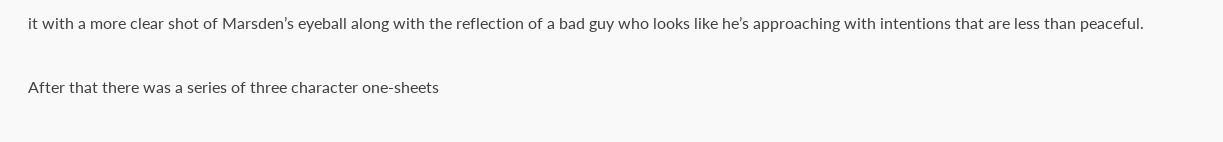it with a more clear shot of Marsden’s eyeball along with the reflection of a bad guy who looks like he’s approaching with intentions that are less than peaceful.

After that there was a series of three character one-sheets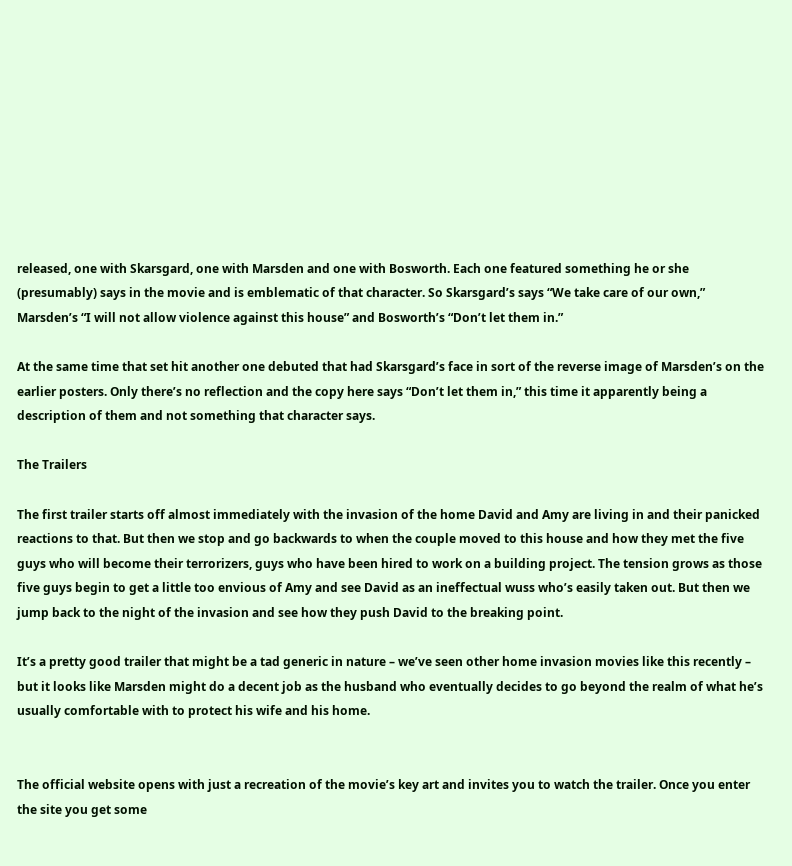released, one with Skarsgard, one with Marsden and one with Bosworth. Each one featured something he or she (presumably) says in the movie and is emblematic of that character. So Skarsgard’s says “We take care of our own,” Marsden’s “I will not allow violence against this house” and Bosworth’s “Don’t let them in.”

At the same time that set hit another one debuted that had Skarsgard’s face in sort of the reverse image of Marsden’s on the earlier posters. Only there’s no reflection and the copy here says “Don’t let them in,” this time it apparently being a description of them and not something that character says.

The Trailers

The first trailer starts off almost immediately with the invasion of the home David and Amy are living in and their panicked reactions to that. But then we stop and go backwards to when the couple moved to this house and how they met the five guys who will become their terrorizers, guys who have been hired to work on a building project. The tension grows as those five guys begin to get a little too envious of Amy and see David as an ineffectual wuss who’s easily taken out. But then we jump back to the night of the invasion and see how they push David to the breaking point.

It’s a pretty good trailer that might be a tad generic in nature – we’ve seen other home invasion movies like this recently – but it looks like Marsden might do a decent job as the husband who eventually decides to go beyond the realm of what he’s usually comfortable with to protect his wife and his home.


The official website opens with just a recreation of the movie’s key art and invites you to watch the trailer. Once you enter the site you get some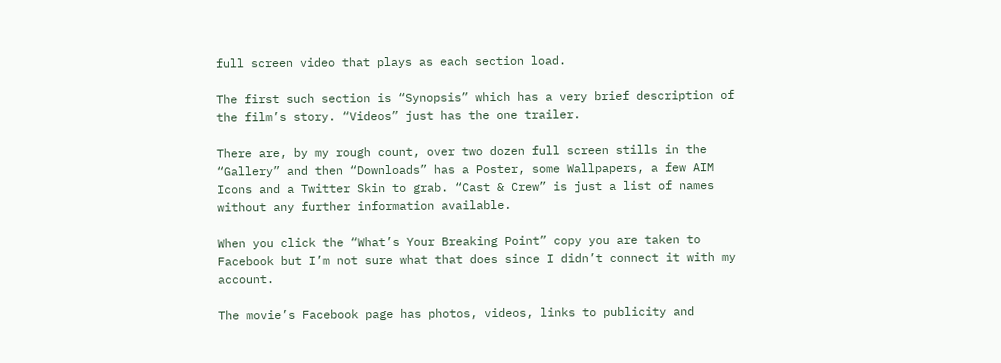full screen video that plays as each section load.

The first such section is “Synopsis” which has a very brief description of the film’s story. “Videos” just has the one trailer.

There are, by my rough count, over two dozen full screen stills in the “Gallery” and then “Downloads” has a Poster, some Wallpapers, a few AIM Icons and a Twitter Skin to grab. “Cast & Crew” is just a list of names without any further information available.

When you click the “What’s Your Breaking Point” copy you are taken to Facebook but I’m not sure what that does since I didn’t connect it with my account.

The movie’s Facebook page has photos, videos, links to publicity and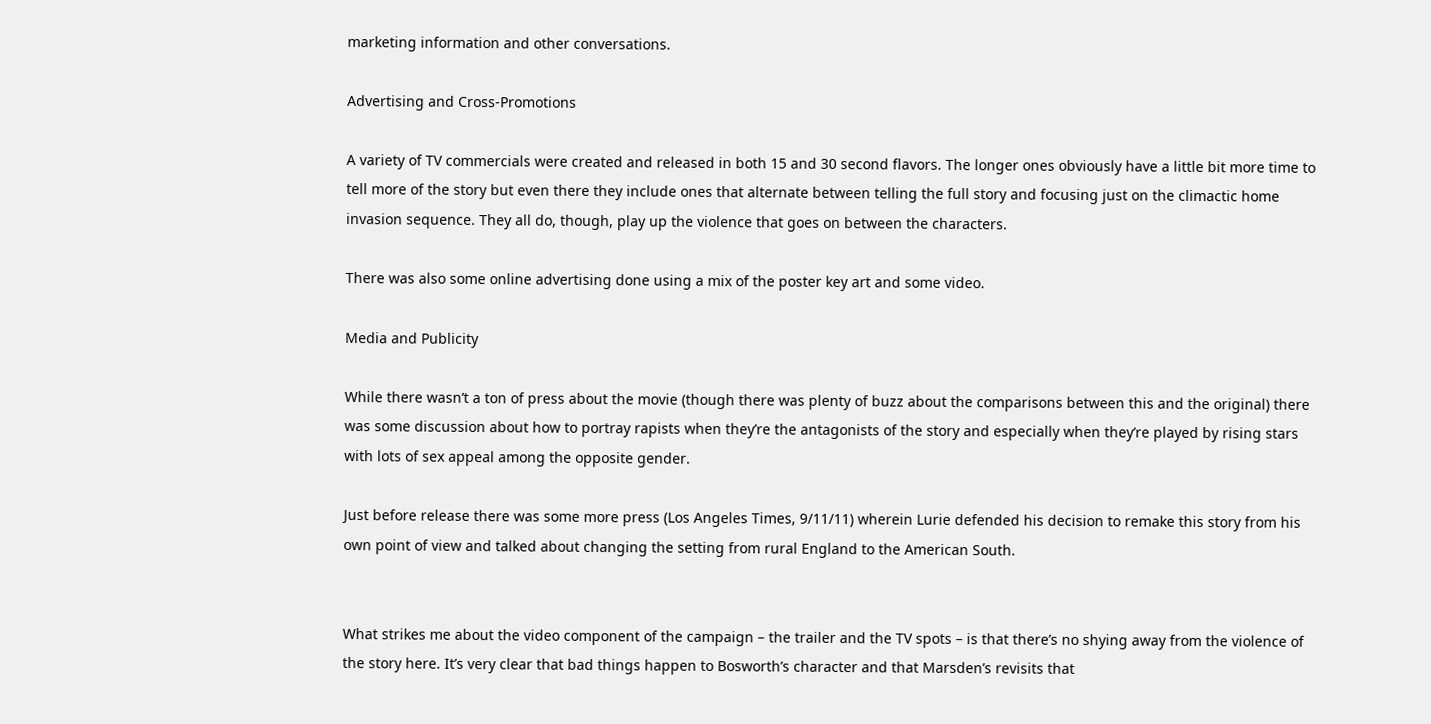marketing information and other conversations.

Advertising and Cross-Promotions

A variety of TV commercials were created and released in both 15 and 30 second flavors. The longer ones obviously have a little bit more time to tell more of the story but even there they include ones that alternate between telling the full story and focusing just on the climactic home invasion sequence. They all do, though, play up the violence that goes on between the characters.

There was also some online advertising done using a mix of the poster key art and some video.

Media and Publicity

While there wasn’t a ton of press about the movie (though there was plenty of buzz about the comparisons between this and the original) there was some discussion about how to portray rapists when they’re the antagonists of the story and especially when they’re played by rising stars with lots of sex appeal among the opposite gender.

Just before release there was some more press (Los Angeles Times, 9/11/11) wherein Lurie defended his decision to remake this story from his own point of view and talked about changing the setting from rural England to the American South.


What strikes me about the video component of the campaign – the trailer and the TV spots – is that there’s no shying away from the violence of the story here. It’s very clear that bad things happen to Bosworth’s character and that Marsden’s revisits that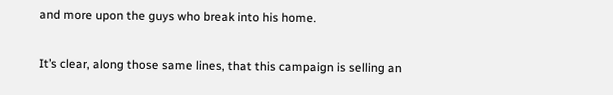and more upon the guys who break into his home.

It’s clear, along those same lines, that this campaign is selling an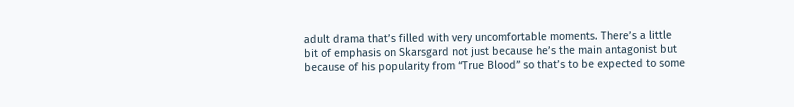adult drama that’s filled with very uncomfortable moments. There’s a little bit of emphasis on Skarsgard not just because he’s the main antagonist but because of his popularity from “True Blood” so that’s to be expected to some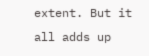extent. But it all adds up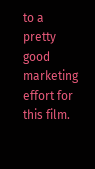to a pretty good marketing effort for this film.